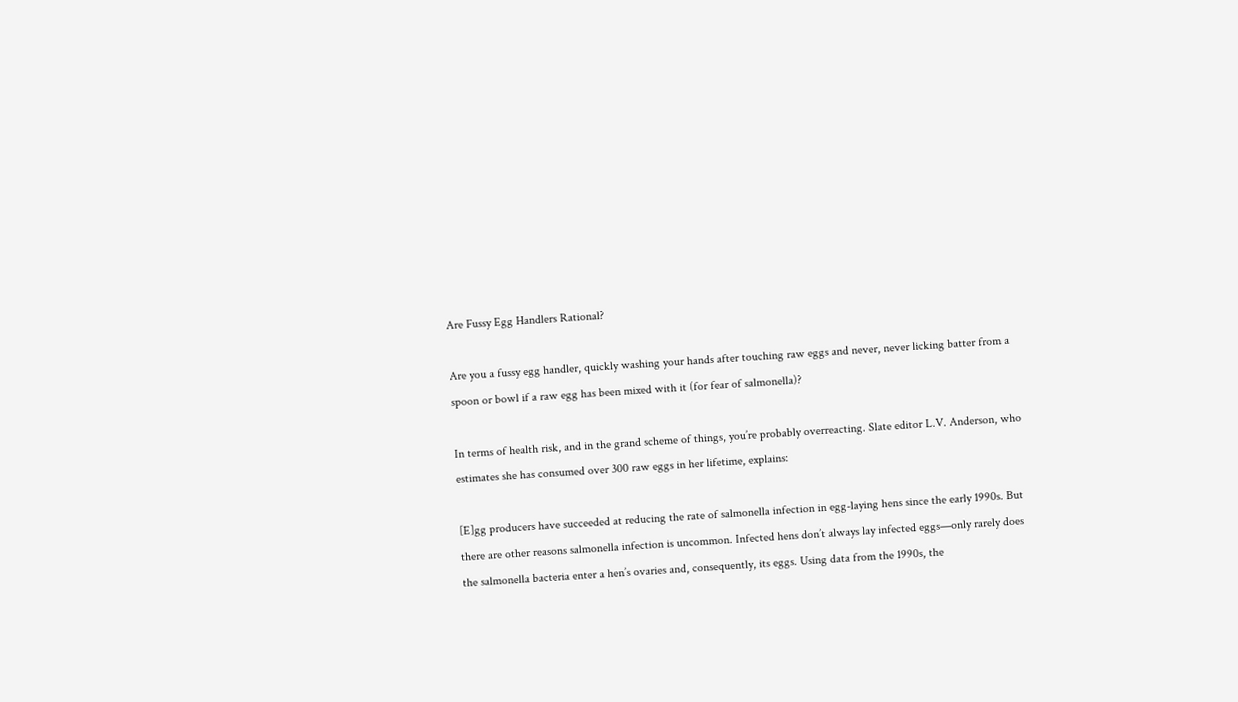Are Fussy Egg Handlers Rational?

Are you a fussy egg handler, quickly washing your hands after touching raw eggs and never, never licking batter from a spoon or bowl if a raw egg has been mixed with it (for fear of salmonella)?

In terms of health risk, and in the grand scheme of things, you’re probably overreacting. Slate editor L.V. Anderson, who estimates she has consumed over 300 raw eggs in her lifetime, explains:

[E]gg producers have succeeded at reducing the rate of salmonella infection in egg-laying hens since the early 1990s. But there are other reasons salmonella infection is uncommon. Infected hens don’t always lay infected eggs—only rarely does the salmonella bacteria enter a hen’s ovaries and, consequently, its eggs. Using data from the 1990s, the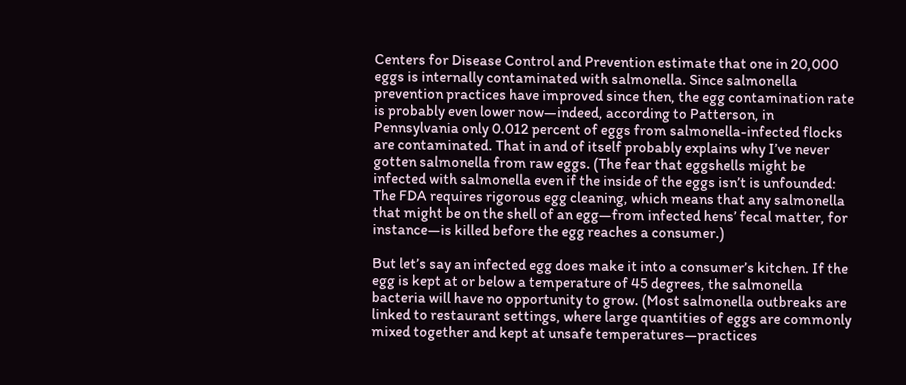Centers for Disease Control and Prevention estimate that one in 20,000 eggs is internally contaminated with salmonella. Since salmonella prevention practices have improved since then, the egg contamination rate is probably even lower now—indeed, according to Patterson, in Pennsylvania only 0.012 percent of eggs from salmonella-infected flocks are contaminated. That in and of itself probably explains why I’ve never gotten salmonella from raw eggs. (The fear that eggshells might be infected with salmonella even if the inside of the eggs isn’t is unfounded: The FDA requires rigorous egg cleaning, which means that any salmonella that might be on the shell of an egg—from infected hens’ fecal matter, for instance—is killed before the egg reaches a consumer.)

But let’s say an infected egg does make it into a consumer’s kitchen. If the egg is kept at or below a temperature of 45 degrees, the salmonella bacteria will have no opportunity to grow. (Most salmonella outbreaks are linked to restaurant settings, where large quantities of eggs are commonly mixed together and kept at unsafe temperatures—practices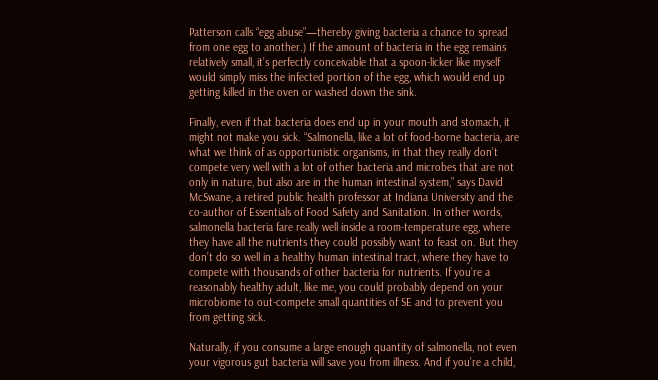Patterson calls “egg abuse”—thereby giving bacteria a chance to spread from one egg to another.) If the amount of bacteria in the egg remains relatively small, it’s perfectly conceivable that a spoon-licker like myself would simply miss the infected portion of the egg, which would end up getting killed in the oven or washed down the sink.

Finally, even if that bacteria does end up in your mouth and stomach, it might not make you sick. “Salmonella, like a lot of food-borne bacteria, are what we think of as opportunistic organisms, in that they really don’t compete very well with a lot of other bacteria and microbes that are not only in nature, but also are in the human intestinal system,” says David McSwane, a retired public health professor at Indiana University and the co-author of Essentials of Food Safety and Sanitation. In other words, salmonella bacteria fare really well inside a room-temperature egg, where they have all the nutrients they could possibly want to feast on. But they don’t do so well in a healthy human intestinal tract, where they have to compete with thousands of other bacteria for nutrients. If you’re a reasonably healthy adult, like me, you could probably depend on your microbiome to out-compete small quantities of SE and to prevent you from getting sick.

Naturally, if you consume a large enough quantity of salmonella, not even your vigorous gut bacteria will save you from illness. And if you’re a child,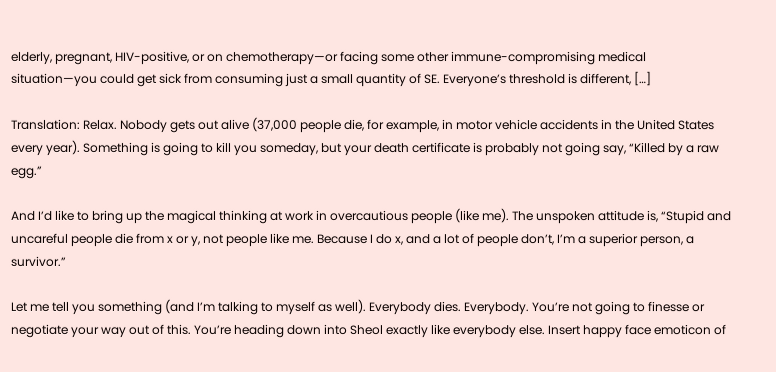elderly, pregnant, HIV-positive, or on chemotherapy—or facing some other immune-compromising medical situation—you could get sick from consuming just a small quantity of SE. Everyone’s threshold is different, […]

Translation: Relax. Nobody gets out alive (37,000 people die, for example, in motor vehicle accidents in the United States every year). Something is going to kill you someday, but your death certificate is probably not going say, “Killed by a raw egg.”

And I’d like to bring up the magical thinking at work in overcautious people (like me). The unspoken attitude is, “Stupid and uncareful people die from x or y, not people like me. Because I do x, and a lot of people don’t, I’m a superior person, a survivor.”

Let me tell you something (and I’m talking to myself as well). Everybody dies. Everybody. You’re not going to finesse or negotiate your way out of this. You’re heading down into Sheol exactly like everybody else. Insert happy face emoticon of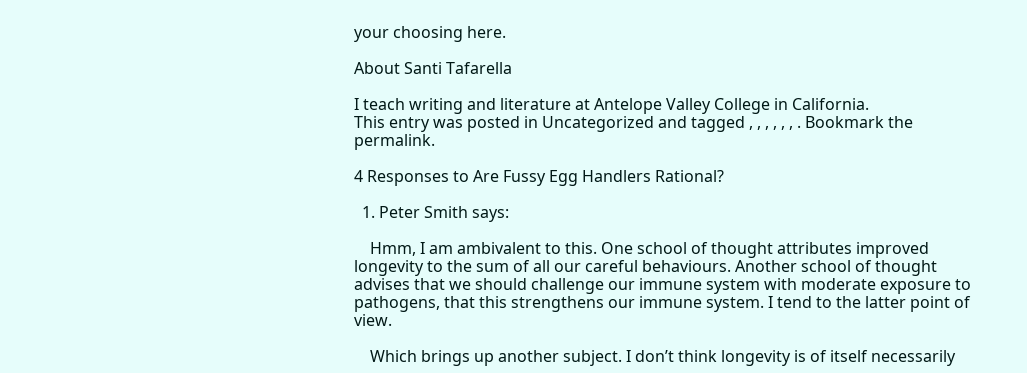your choosing here.

About Santi Tafarella

I teach writing and literature at Antelope Valley College in California.
This entry was posted in Uncategorized and tagged , , , , , , . Bookmark the permalink.

4 Responses to Are Fussy Egg Handlers Rational?

  1. Peter Smith says:

    Hmm, I am ambivalent to this. One school of thought attributes improved longevity to the sum of all our careful behaviours. Another school of thought advises that we should challenge our immune system with moderate exposure to pathogens, that this strengthens our immune system. I tend to the latter point of view.

    Which brings up another subject. I don’t think longevity is of itself necessarily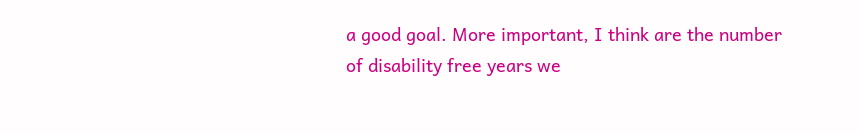a good goal. More important, I think are the number of disability free years we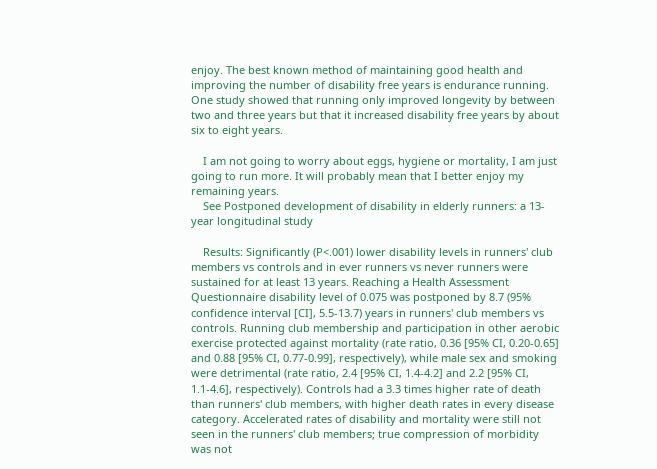enjoy. The best known method of maintaining good health and improving the number of disability free years is endurance running. One study showed that running only improved longevity by between two and three years but that it increased disability free years by about six to eight years.

    I am not going to worry about eggs, hygiene or mortality, I am just going to run more. It will probably mean that I better enjoy my remaining years.
    See Postponed development of disability in elderly runners: a 13-year longitudinal study

    Results: Significantly (P<.001) lower disability levels in runners' club members vs controls and in ever runners vs never runners were sustained for at least 13 years. Reaching a Health Assessment Questionnaire disability level of 0.075 was postponed by 8.7 (95% confidence interval [CI], 5.5-13.7) years in runners' club members vs controls. Running club membership and participation in other aerobic exercise protected against mortality (rate ratio, 0.36 [95% CI, 0.20-0.65] and 0.88 [95% CI, 0.77-0.99], respectively), while male sex and smoking were detrimental (rate ratio, 2.4 [95% CI, 1.4-4.2] and 2.2 [95% CI, 1.1-4.6], respectively). Controls had a 3.3 times higher rate of death than runners' club members, with higher death rates in every disease category. Accelerated rates of disability and mortality were still not seen in the runners' club members; true compression of morbidity was not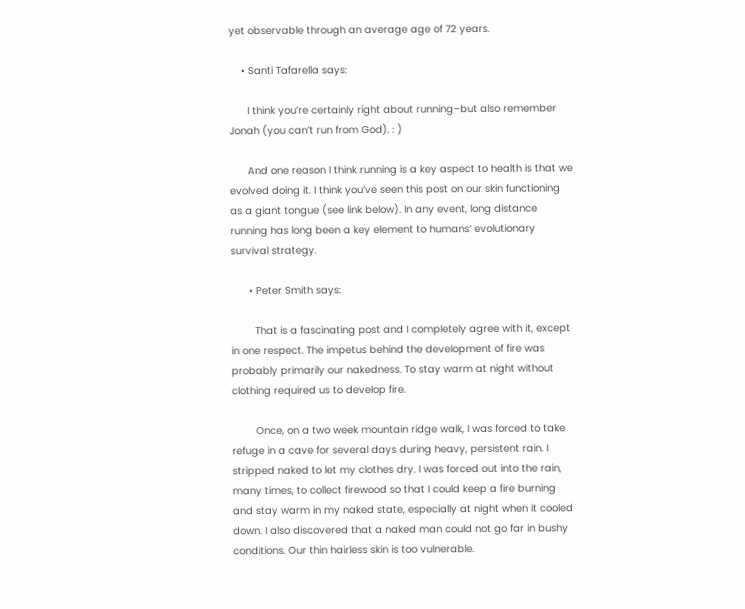yet observable through an average age of 72 years.

    • Santi Tafarella says:

      I think you’re certainly right about running–but also remember Jonah (you can’t run from God). : )

      And one reason I think running is a key aspect to health is that we evolved doing it. I think you’ve seen this post on our skin functioning as a giant tongue (see link below). In any event, long distance running has long been a key element to humans’ evolutionary survival strategy.

      • Peter Smith says:

        That is a fascinating post and I completely agree with it, except in one respect. The impetus behind the development of fire was probably primarily our nakedness. To stay warm at night without clothing required us to develop fire.

        Once, on a two week mountain ridge walk, I was forced to take refuge in a cave for several days during heavy, persistent rain. I stripped naked to let my clothes dry. I was forced out into the rain, many times, to collect firewood so that I could keep a fire burning and stay warm in my naked state, especially at night when it cooled down. I also discovered that a naked man could not go far in bushy conditions. Our thin hairless skin is too vulnerable.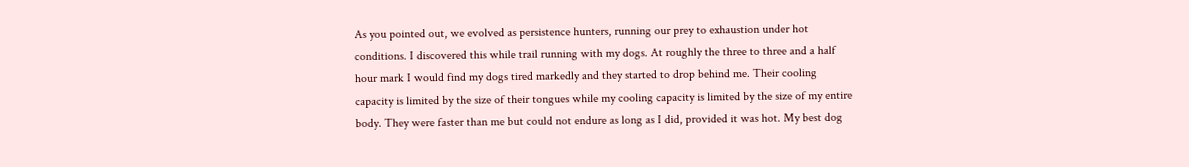As you pointed out, we evolved as persistence hunters, running our prey to exhaustion under hot conditions. I discovered this while trail running with my dogs. At roughly the three to three and a half hour mark I would find my dogs tired markedly and they started to drop behind me. Their cooling capacity is limited by the size of their tongues while my cooling capacity is limited by the size of my entire body. They were faster than me but could not endure as long as I did, provided it was hot. My best dog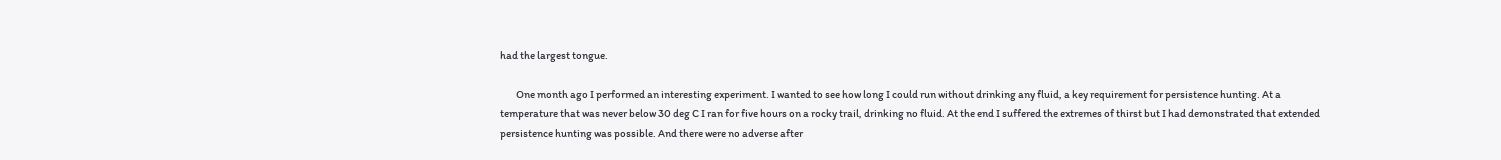had the largest tongue.

        One month ago I performed an interesting experiment. I wanted to see how long I could run without drinking any fluid, a key requirement for persistence hunting. At a temperature that was never below 30 deg C I ran for five hours on a rocky trail, drinking no fluid. At the end I suffered the extremes of thirst but I had demonstrated that extended persistence hunting was possible. And there were no adverse after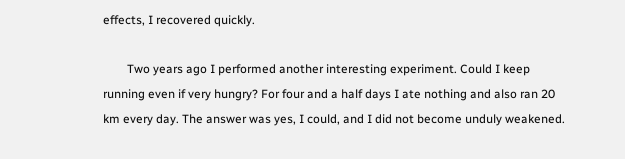effects, I recovered quickly.

        Two years ago I performed another interesting experiment. Could I keep running even if very hungry? For four and a half days I ate nothing and also ran 20 km every day. The answer was yes, I could, and I did not become unduly weakened.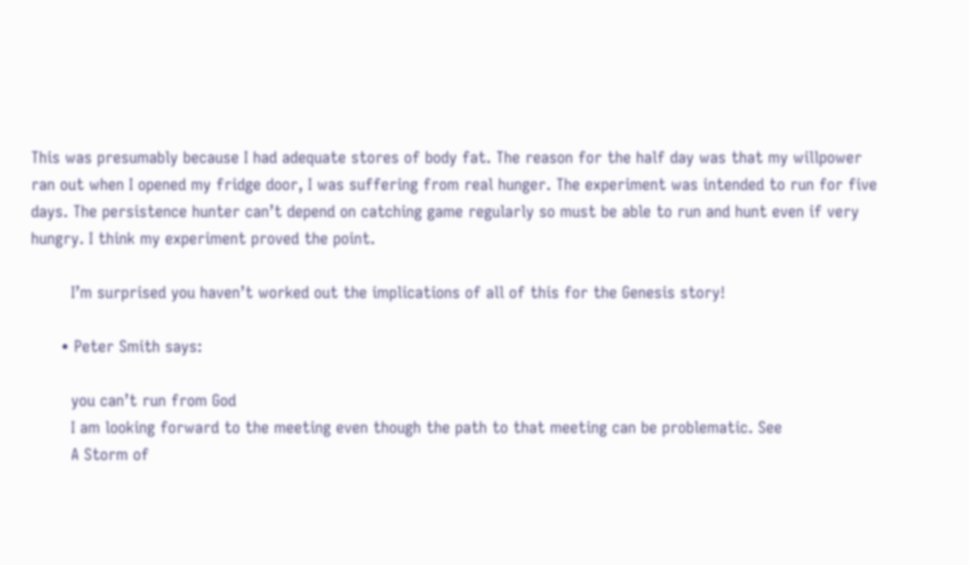This was presumably because I had adequate stores of body fat. The reason for the half day was that my willpower ran out when I opened my fridge door, I was suffering from real hunger. The experiment was intended to run for five days. The persistence hunter can’t depend on catching game regularly so must be able to run and hunt even if very hungry. I think my experiment proved the point.

        I’m surprised you haven’t worked out the implications of all of this for the Genesis story!

      • Peter Smith says:

        you can’t run from God
        I am looking forward to the meeting even though the path to that meeting can be problematic. See
        A Storm of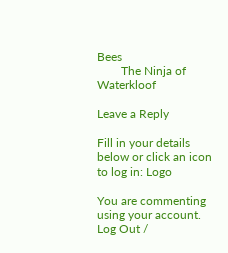Bees
        The Ninja of Waterkloof

Leave a Reply

Fill in your details below or click an icon to log in: Logo

You are commenting using your account. Log Out /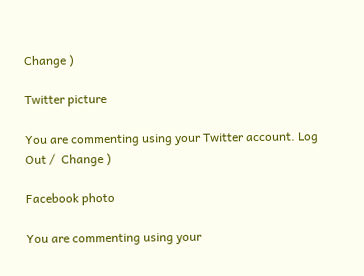Change )

Twitter picture

You are commenting using your Twitter account. Log Out /  Change )

Facebook photo

You are commenting using your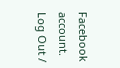Facebook account. Log Out /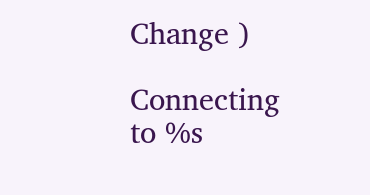Change )

Connecting to %s